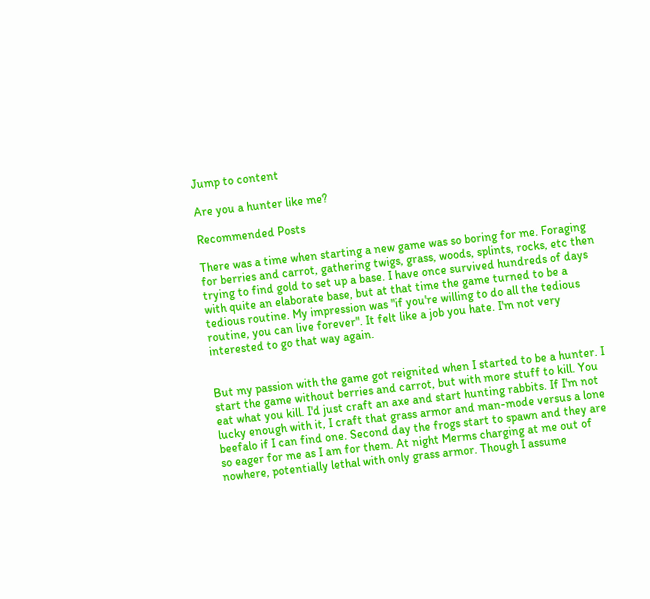Jump to content

Are you a hunter like me?

Recommended Posts

There was a time when starting a new game was so boring for me. Foraging for berries and carrot, gathering twigs, grass, woods, splints, rocks, etc then trying to find gold to set up a base. I have once survived hundreds of days with quite an elaborate base, but at that time the game turned to be a tedious routine. My impression was "if you're willing to do all the tedious routine, you can live forever". It felt like a job you hate. I'm not very interested to go that way again.


But my passion with the game got reignited when I started to be a hunter. I start the game without berries and carrot, but with more stuff to kill. You eat what you kill. I'd just craft an axe and start hunting rabbits. If I'm not lucky enough with it, I craft that grass armor and man-mode versus a lone beefalo if I can find one. Second day the frogs start to spawn and they are so eager for me as I am for them. At night Merms charging at me out of nowhere, potentially lethal with only grass armor. Though I assume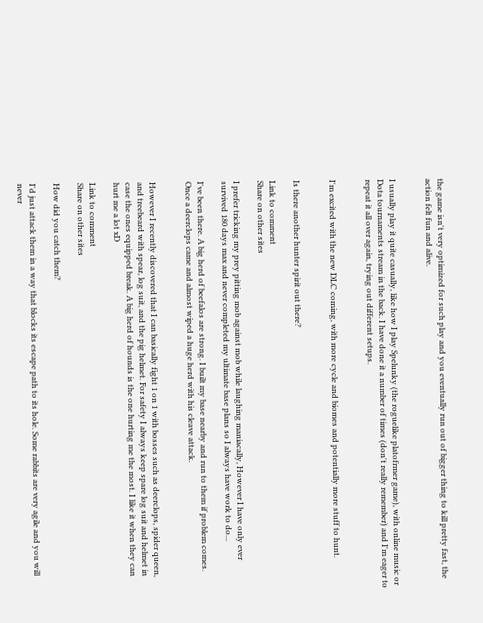the game isn't very optimized for such play and you eventually run out of bigger thing to kill pretty fast, the action felt fun and alive.


I usually play it quite casually, like how I play Spelunky (the roguelike platofrmer game), with online music or Dota tournaments stream in the back. I have done it a number of times (don't really remember) and I'm eager to repeat it all over again, trying out different setups.


I'm excited with the new DLC coming, with more cycle and biomes and potentially more stuff to hunt.


Is there another hunter spirit out there?

Link to comment
Share on other sites

I prefer tricking my prey pitting mob against mob while laughing maniacally, However I have only ever survived 180 days max and never completed my ultimate base plans so I always have work to do...

I've been there. A big herd of beefalos are strong. I built my base nearby and run to them if problem comes. Once a deerclops came and almost wiped a huge herd with his cleave attack.


However I recently discovered that I can basically fight 1 on 1 with bosses such as deerclops, spider queen, and treebeard with spear, log suit, and the pig helmet. For safety I always keep spare log suit and helmet in case the ones equipped break. A big herd of hounds is the one hurting me the most. I like it when they can hurt me a lot xD

Link to comment
Share on other sites

How did you catch them?

I'd just attack them in a way that blocks its escape path to its hole. Some rabbits are very agile and you will never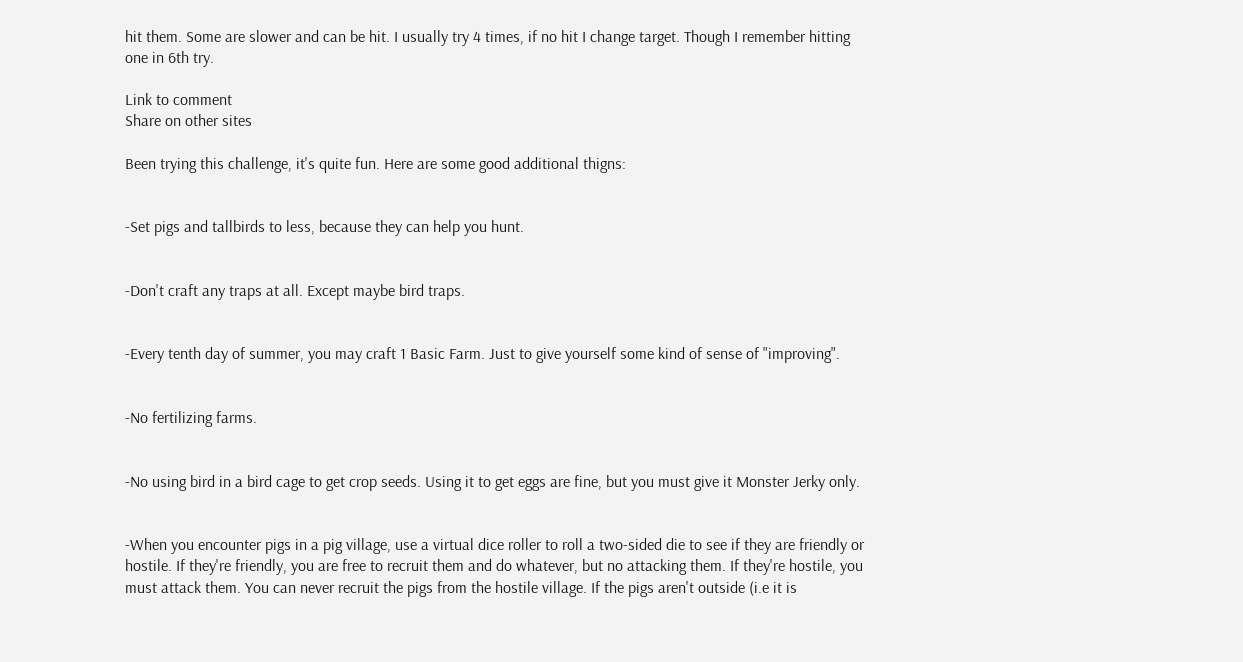hit them. Some are slower and can be hit. I usually try 4 times, if no hit I change target. Though I remember hitting one in 6th try.

Link to comment
Share on other sites

Been trying this challenge, it's quite fun. Here are some good additional thigns:


-Set pigs and tallbirds to less, because they can help you hunt.


-Don't craft any traps at all. Except maybe bird traps.


-Every tenth day of summer, you may craft 1 Basic Farm. Just to give yourself some kind of sense of "improving".


-No fertilizing farms.


-No using bird in a bird cage to get crop seeds. Using it to get eggs are fine, but you must give it Monster Jerky only.


-When you encounter pigs in a pig village, use a virtual dice roller to roll a two-sided die to see if they are friendly or hostile. If they're friendly, you are free to recruit them and do whatever, but no attacking them. If they're hostile, you must attack them. You can never recruit the pigs from the hostile village. If the pigs aren't outside (i.e it is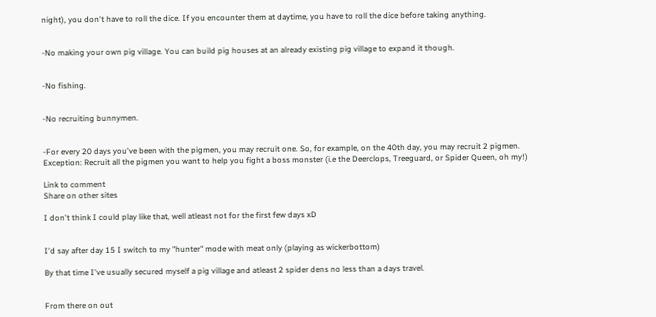night), you don't have to roll the dice. If you encounter them at daytime, you have to roll the dice before taking anything.


-No making your own pig village. You can build pig houses at an already existing pig village to expand it though.


-No fishing.


-No recruiting bunnymen.


-For every 20 days you've been with the pigmen, you may recruit one. So, for example, on the 40th day, you may recruit 2 pigmen. Exception: Recruit all the pigmen you want to help you fight a boss monster (i.e the Deerclops, Treeguard, or Spider Queen, oh my!)

Link to comment
Share on other sites

I don't think I could play like that, well atleast not for the first few days xD


I'd say after day 15 I switch to my "hunter" mode with meat only (playing as wickerbottom)

By that time I've usually secured myself a pig village and atleast 2 spider dens no less than a days travel.


From there on out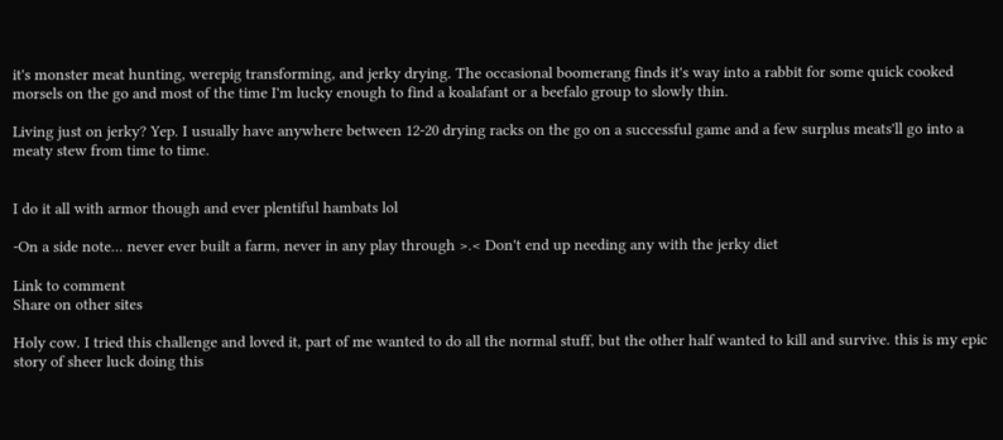it's monster meat hunting, werepig transforming, and jerky drying. The occasional boomerang finds it's way into a rabbit for some quick cooked morsels on the go and most of the time I'm lucky enough to find a koalafant or a beefalo group to slowly thin.

Living just on jerky? Yep. I usually have anywhere between 12-20 drying racks on the go on a successful game and a few surplus meats'll go into a meaty stew from time to time.


I do it all with armor though and ever plentiful hambats lol

-On a side note... never ever built a farm, never in any play through >.< Don't end up needing any with the jerky diet

Link to comment
Share on other sites

Holy cow. I tried this challenge and loved it, part of me wanted to do all the normal stuff, but the other half wanted to kill and survive. this is my epic story of sheer luck doing this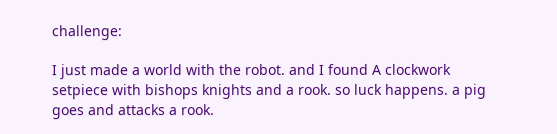challenge:

I just made a world with the robot. and I found A clockwork setpiece with bishops knights and a rook. so luck happens. a pig goes and attacks a rook.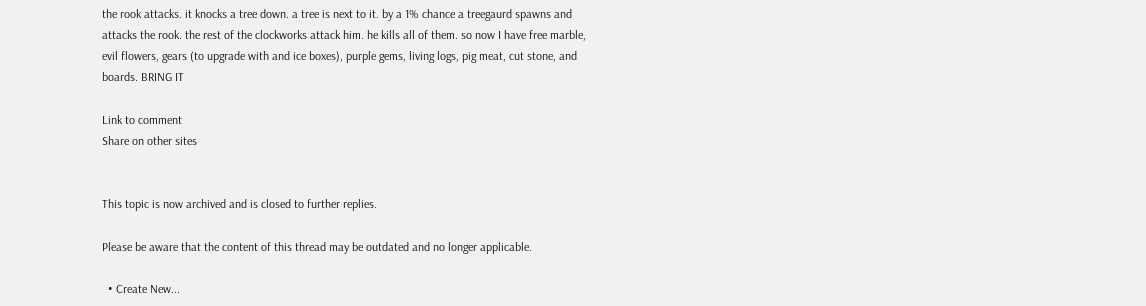the rook attacks. it knocks a tree down. a tree is next to it. by a 1% chance a treegaurd spawns and attacks the rook. the rest of the clockworks attack him. he kills all of them. so now I have free marble, evil flowers, gears (to upgrade with and ice boxes), purple gems, living logs, pig meat, cut stone, and boards. BRING IT

Link to comment
Share on other sites


This topic is now archived and is closed to further replies.

Please be aware that the content of this thread may be outdated and no longer applicable.

  • Create New...